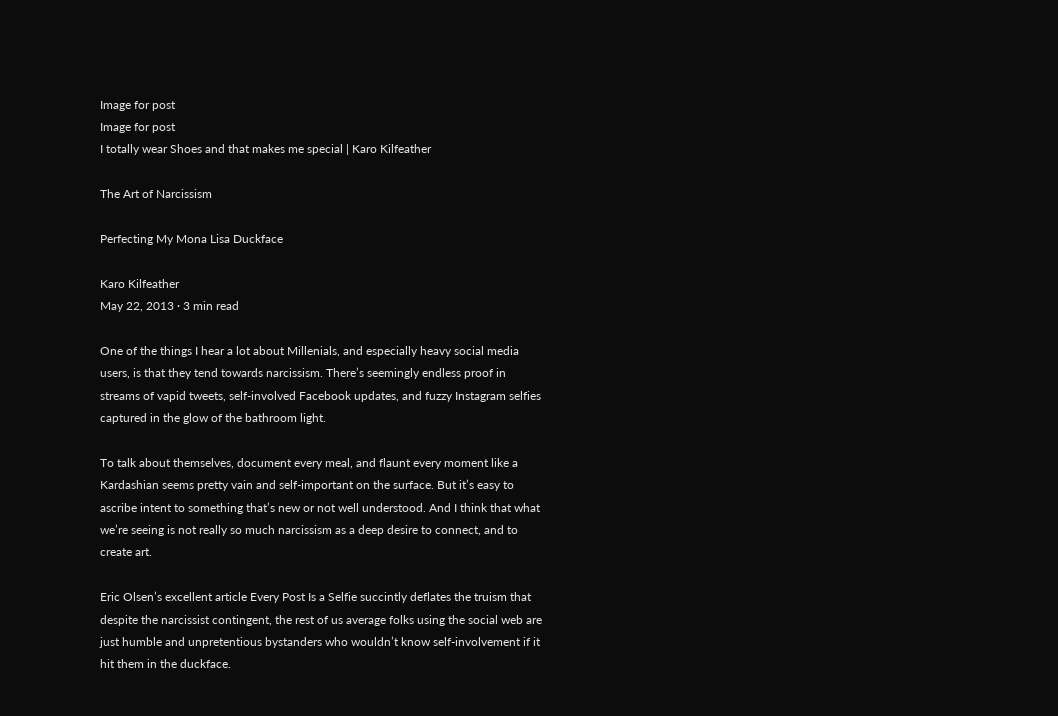Image for post
Image for post
I totally wear Shoes and that makes me special | Karo Kilfeather

The Art of Narcissism

Perfecting My Mona Lisa Duckface

Karo Kilfeather
May 22, 2013 · 3 min read

One of the things I hear a lot about Millenials, and especially heavy social media users, is that they tend towards narcissism. There’s seemingly endless proof in streams of vapid tweets, self-involved Facebook updates, and fuzzy Instagram selfies captured in the glow of the bathroom light.

To talk about themselves, document every meal, and flaunt every moment like a Kardashian seems pretty vain and self-important on the surface. But it’s easy to ascribe intent to something that’s new or not well understood. And I think that what we’re seeing is not really so much narcissism as a deep desire to connect, and to create art.

Eric Olsen’s excellent article Every Post Is a Selfie succintly deflates the truism that despite the narcissist contingent, the rest of us average folks using the social web are just humble and unpretentious bystanders who wouldn’t know self-involvement if it hit them in the duckface.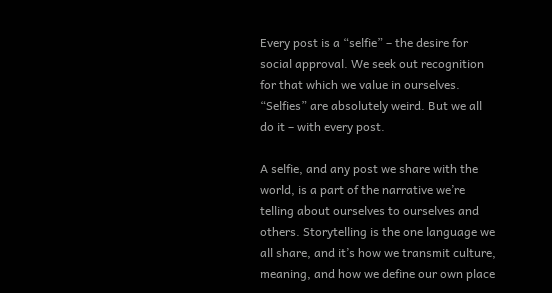Every post is a “selfie” – the desire for social approval. We seek out recognition for that which we value in ourselves. “Selfies” are absolutely weird. But we all do it – with every post.

A selfie, and any post we share with the world, is a part of the narrative we’re telling about ourselves to ourselves and others. Storytelling is the one language we all share, and it’s how we transmit culture, meaning, and how we define our own place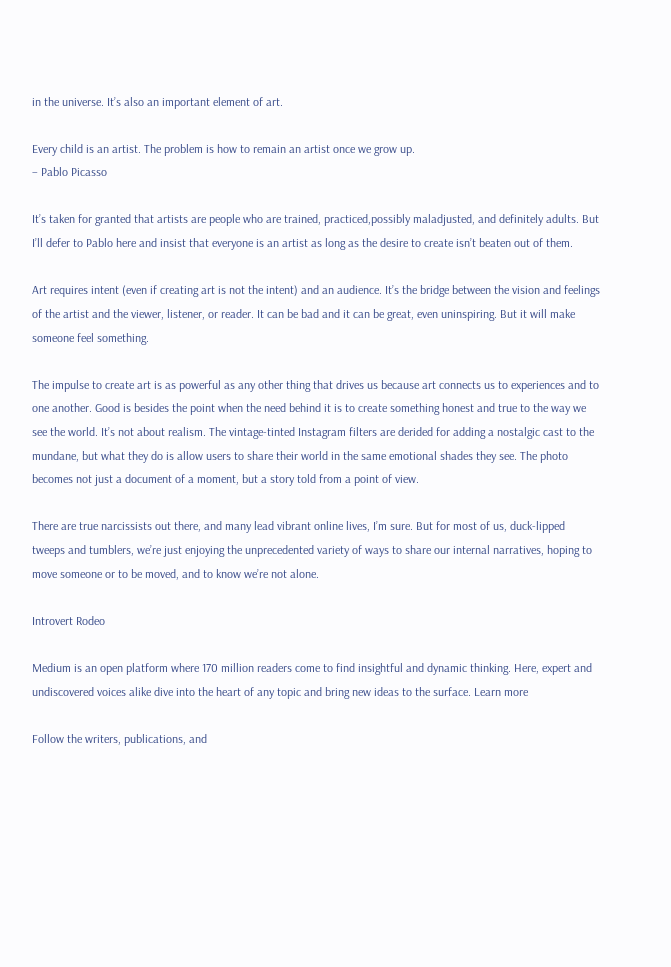in the universe. It’s also an important element of art.

Every child is an artist. The problem is how to remain an artist once we grow up.
– Pablo Picasso

It’s taken for granted that artists are people who are trained, practiced,possibly maladjusted, and definitely adults. But I’ll defer to Pablo here and insist that everyone is an artist as long as the desire to create isn’t beaten out of them.

Art requires intent (even if creating art is not the intent) and an audience. It’s the bridge between the vision and feelings of the artist and the viewer, listener, or reader. It can be bad and it can be great, even uninspiring. But it will make someone feel something.

The impulse to create art is as powerful as any other thing that drives us because art connects us to experiences and to one another. Good is besides the point when the need behind it is to create something honest and true to the way we see the world. It’s not about realism. The vintage-tinted Instagram filters are derided for adding a nostalgic cast to the mundane, but what they do is allow users to share their world in the same emotional shades they see. The photo becomes not just a document of a moment, but a story told from a point of view.

There are true narcissists out there, and many lead vibrant online lives, I’m sure. But for most of us, duck-lipped tweeps and tumblers, we’re just enjoying the unprecedented variety of ways to share our internal narratives, hoping to move someone or to be moved, and to know we’re not alone.

Introvert Rodeo

Medium is an open platform where 170 million readers come to find insightful and dynamic thinking. Here, expert and undiscovered voices alike dive into the heart of any topic and bring new ideas to the surface. Learn more

Follow the writers, publications, and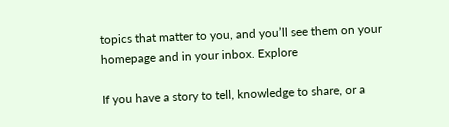topics that matter to you, and you’ll see them on your homepage and in your inbox. Explore

If you have a story to tell, knowledge to share, or a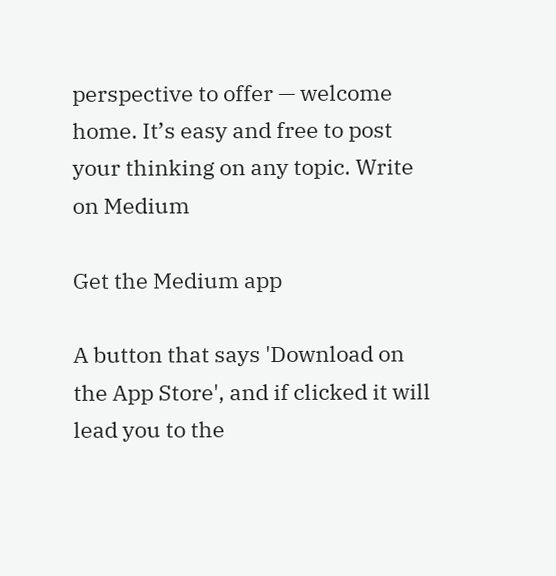perspective to offer — welcome home. It’s easy and free to post your thinking on any topic. Write on Medium

Get the Medium app

A button that says 'Download on the App Store', and if clicked it will lead you to the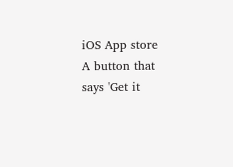iOS App store
A button that says 'Get it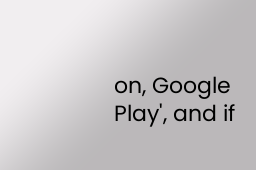on, Google Play', and if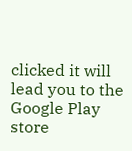clicked it will lead you to the Google Play store